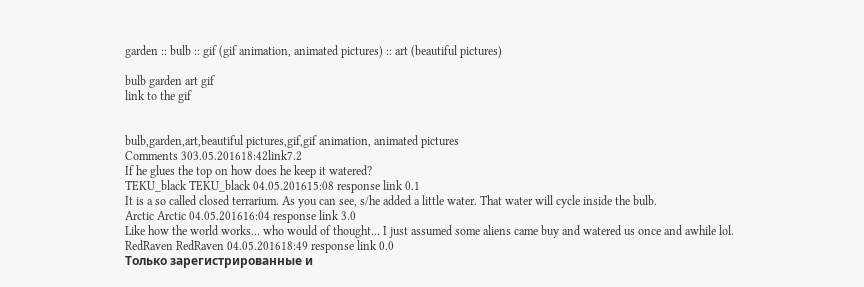garden :: bulb :: gif (gif animation, animated pictures) :: art (beautiful pictures)

bulb garden art gif
link to the gif


bulb,garden,art,beautiful pictures,gif,gif animation, animated pictures
Comments 303.05.201618:42link7.2
If he glues the top on how does he keep it watered?
TEKU_black TEKU_black 04.05.201615:08 response link 0.1
It is a so called closed terrarium. As you can see, s/he added a little water. That water will cycle inside the bulb.
Arctic Arctic 04.05.201616:04 response link 3.0
Like how the world works... who would of thought... I just assumed some aliens came buy and watered us once and awhile lol.
RedRaven RedRaven 04.05.201618:49 response link 0.0
Только зарегистрированные и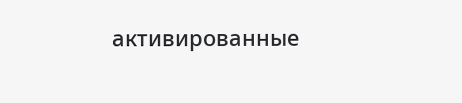активированные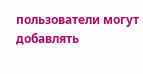пользователи могут добавлять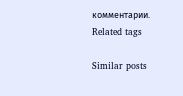комментарии.
Related tags

Similar posts